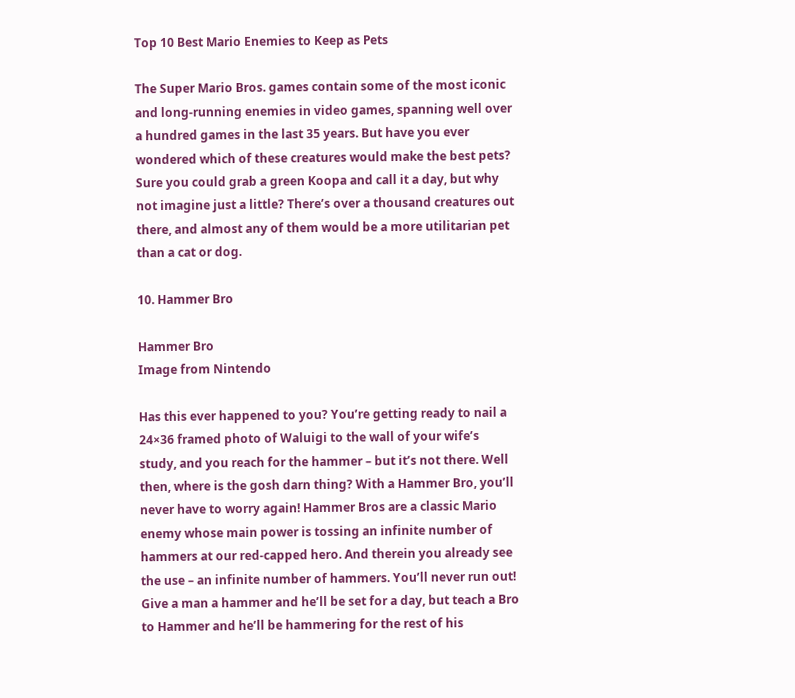Top 10 Best Mario Enemies to Keep as Pets

The Super Mario Bros. games contain some of the most iconic and long-running enemies in video games, spanning well over a hundred games in the last 35 years. But have you ever wondered which of these creatures would make the best pets? Sure you could grab a green Koopa and call it a day, but why not imagine just a little? There’s over a thousand creatures out there, and almost any of them would be a more utilitarian pet than a cat or dog.

10. Hammer Bro

Hammer Bro
Image from Nintendo

Has this ever happened to you? You’re getting ready to nail a 24×36 framed photo of Waluigi to the wall of your wife’s study, and you reach for the hammer – but it’s not there. Well then, where is the gosh darn thing? With a Hammer Bro, you’ll never have to worry again! Hammer Bros are a classic Mario enemy whose main power is tossing an infinite number of hammers at our red-capped hero. And therein you already see the use – an infinite number of hammers. You’ll never run out! Give a man a hammer and he’ll be set for a day, but teach a Bro to Hammer and he’ll be hammering for the rest of his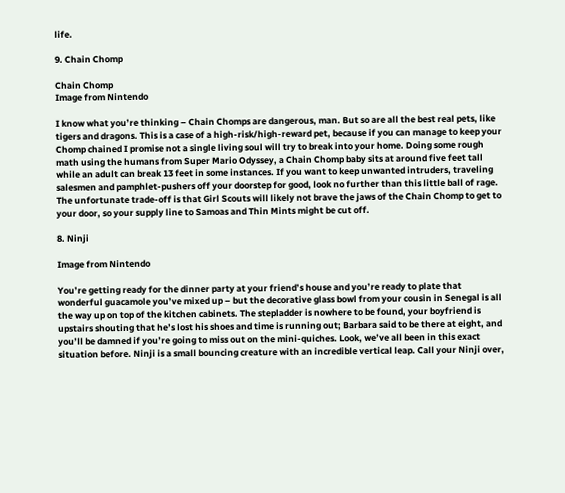life.

9. Chain Chomp

Chain Chomp
Image from Nintendo

I know what you’re thinking – Chain Chomps are dangerous, man. But so are all the best real pets, like tigers and dragons. This is a case of a high-risk/high-reward pet, because if you can manage to keep your Chomp chained I promise not a single living soul will try to break into your home. Doing some rough math using the humans from Super Mario Odyssey, a Chain Chomp baby sits at around five feet tall while an adult can break 13 feet in some instances. If you want to keep unwanted intruders, traveling salesmen and pamphlet-pushers off your doorstep for good, look no further than this little ball of rage. The unfortunate trade-off is that Girl Scouts will likely not brave the jaws of the Chain Chomp to get to your door, so your supply line to Samoas and Thin Mints might be cut off.

8. Ninji

Image from Nintendo

You’re getting ready for the dinner party at your friend’s house and you’re ready to plate that wonderful guacamole you’ve mixed up – but the decorative glass bowl from your cousin in Senegal is all the way up on top of the kitchen cabinets. The stepladder is nowhere to be found, your boyfriend is upstairs shouting that he’s lost his shoes and time is running out; Barbara said to be there at eight, and you’ll be damned if you’re going to miss out on the mini-quiches. Look, we’ve all been in this exact situation before. Ninji is a small bouncing creature with an incredible vertical leap. Call your Ninji over,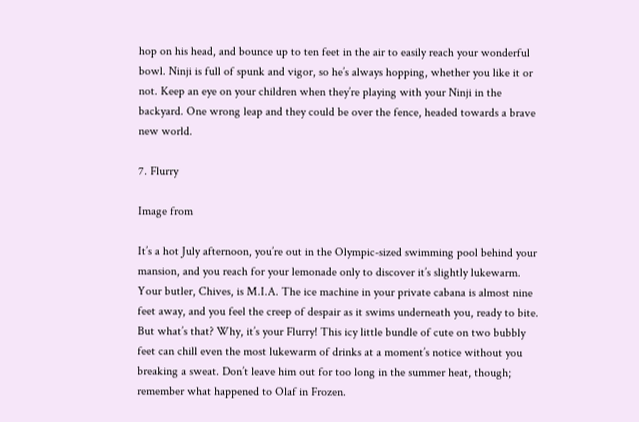hop on his head, and bounce up to ten feet in the air to easily reach your wonderful bowl. Ninji is full of spunk and vigor, so he’s always hopping, whether you like it or not. Keep an eye on your children when they’re playing with your Ninji in the backyard. One wrong leap and they could be over the fence, headed towards a brave new world.

7. Flurry

Image from

It’s a hot July afternoon, you’re out in the Olympic-sized swimming pool behind your mansion, and you reach for your lemonade only to discover it’s slightly lukewarm. Your butler, Chives, is M.I.A. The ice machine in your private cabana is almost nine feet away, and you feel the creep of despair as it swims underneath you, ready to bite. But what’s that? Why, it’s your Flurry! This icy little bundle of cute on two bubbly feet can chill even the most lukewarm of drinks at a moment’s notice without you breaking a sweat. Don’t leave him out for too long in the summer heat, though; remember what happened to Olaf in Frozen.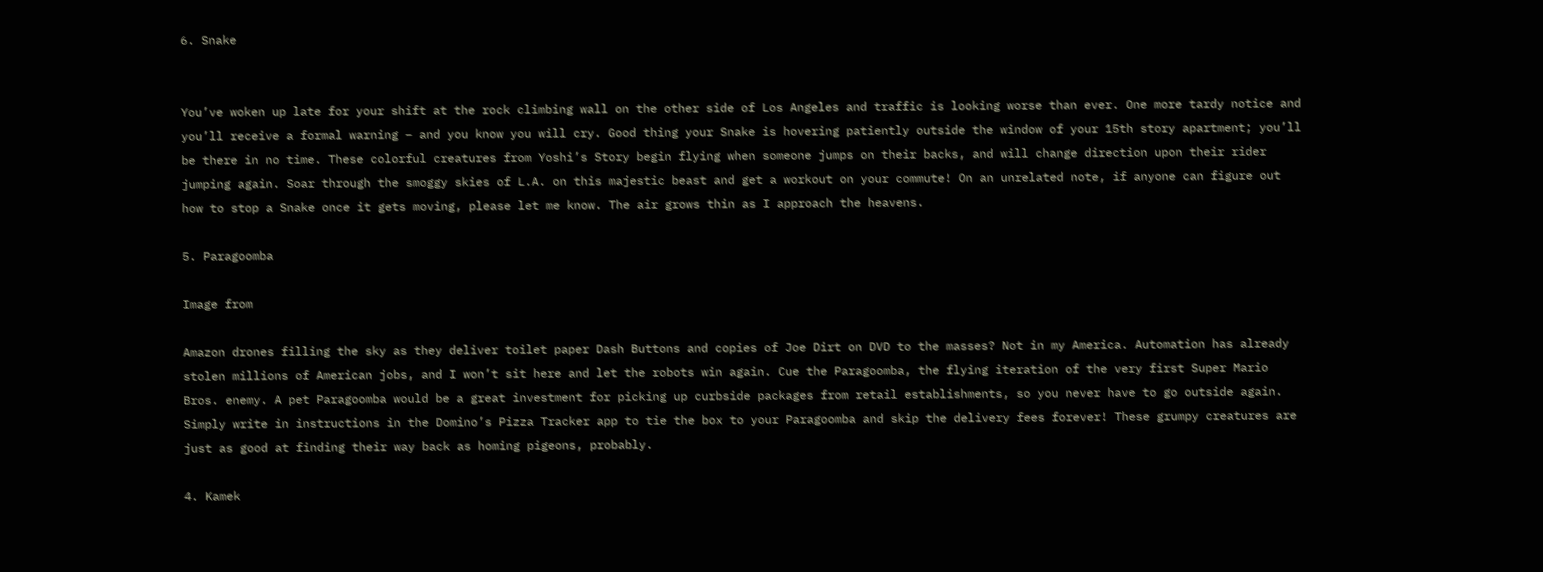6. Snake


You’ve woken up late for your shift at the rock climbing wall on the other side of Los Angeles and traffic is looking worse than ever. One more tardy notice and you’ll receive a formal warning – and you know you will cry. Good thing your Snake is hovering patiently outside the window of your 15th story apartment; you’ll be there in no time. These colorful creatures from Yoshi’s Story begin flying when someone jumps on their backs, and will change direction upon their rider jumping again. Soar through the smoggy skies of L.A. on this majestic beast and get a workout on your commute! On an unrelated note, if anyone can figure out how to stop a Snake once it gets moving, please let me know. The air grows thin as I approach the heavens.

5. Paragoomba

Image from

Amazon drones filling the sky as they deliver toilet paper Dash Buttons and copies of Joe Dirt on DVD to the masses? Not in my America. Automation has already stolen millions of American jobs, and I won’t sit here and let the robots win again. Cue the Paragoomba, the flying iteration of the very first Super Mario Bros. enemy. A pet Paragoomba would be a great investment for picking up curbside packages from retail establishments, so you never have to go outside again. Simply write in instructions in the Domino’s Pizza Tracker app to tie the box to your Paragoomba and skip the delivery fees forever! These grumpy creatures are just as good at finding their way back as homing pigeons, probably.

4. Kamek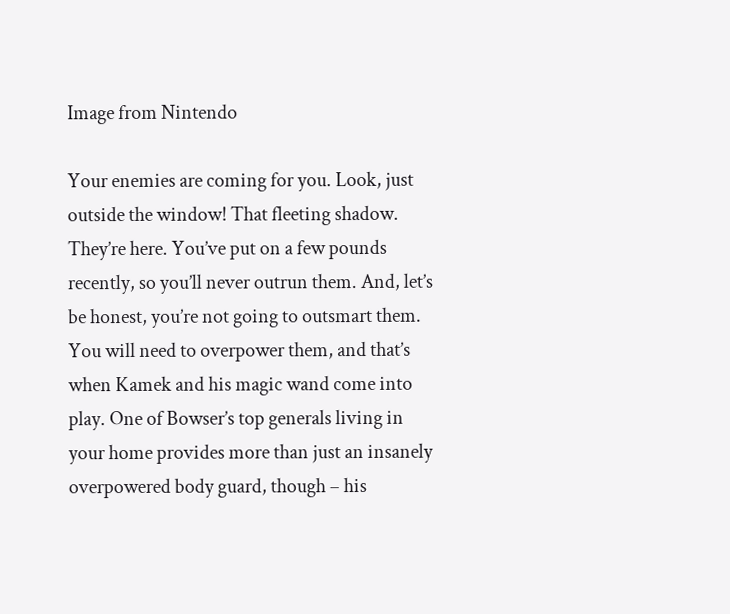Image from Nintendo

Your enemies are coming for you. Look, just outside the window! That fleeting shadow. They’re here. You’ve put on a few pounds recently, so you’ll never outrun them. And, let’s be honest, you’re not going to outsmart them. You will need to overpower them, and that’s when Kamek and his magic wand come into play. One of Bowser’s top generals living in your home provides more than just an insanely overpowered body guard, though – his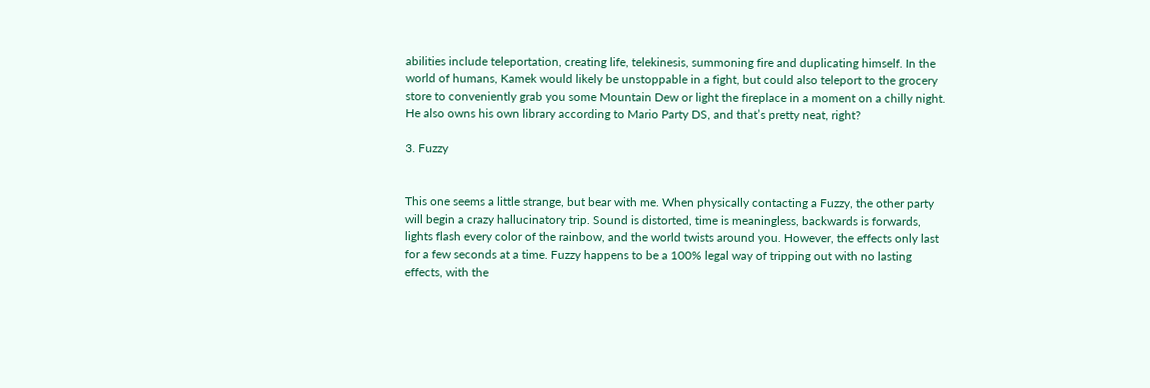abilities include teleportation, creating life, telekinesis, summoning fire and duplicating himself. In the world of humans, Kamek would likely be unstoppable in a fight, but could also teleport to the grocery store to conveniently grab you some Mountain Dew or light the fireplace in a moment on a chilly night. He also owns his own library according to Mario Party DS, and that’s pretty neat, right?

3. Fuzzy


This one seems a little strange, but bear with me. When physically contacting a Fuzzy, the other party will begin a crazy hallucinatory trip. Sound is distorted, time is meaningless, backwards is forwards, lights flash every color of the rainbow, and the world twists around you. However, the effects only last for a few seconds at a time. Fuzzy happens to be a 100% legal way of tripping out with no lasting effects, with the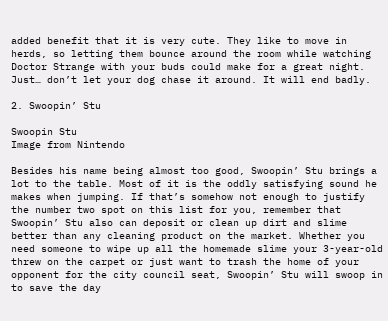added benefit that it is very cute. They like to move in herds, so letting them bounce around the room while watching Doctor Strange with your buds could make for a great night. Just… don’t let your dog chase it around. It will end badly.

2. Swoopin’ Stu

Swoopin Stu
Image from Nintendo

Besides his name being almost too good, Swoopin’ Stu brings a lot to the table. Most of it is the oddly satisfying sound he makes when jumping. If that’s somehow not enough to justify the number two spot on this list for you, remember that Swoopin’ Stu also can deposit or clean up dirt and slime better than any cleaning product on the market. Whether you need someone to wipe up all the homemade slime your 3-year-old threw on the carpet or just want to trash the home of your opponent for the city council seat, Swoopin’ Stu will swoop in to save the day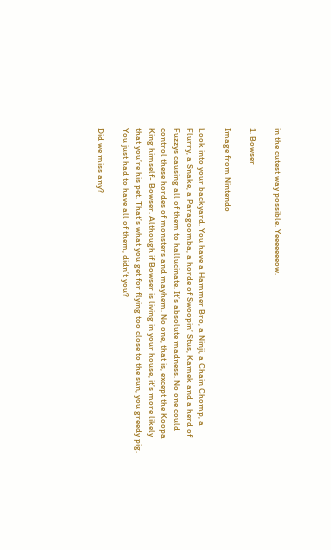in the cutest way possible. Yeeeeeeeow.

1. Bowser

Image from Nintendo

Look into your backyard. You have a Hammer Bro, a Ninji, a Chain Chomp, a Flurry, a Snake, a Paragoomba, a horde of Swoopin’ Stus, Kamek and a herd of Fuzzys causing all of them to hallucinate. It’s absolute madness. No one could control these hordes of monsters and mayhem. No one, that is, except the Koopa King himself- Bowser. Although if Bowser is living in your house, it’s more likely that you’re his pet. That’s what you get for flying too close to the sun, you greedy pig. You just had to have all of them, didn’t you?

Did we miss any?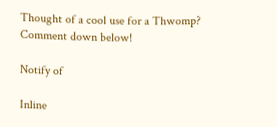Thought of a cool use for a Thwomp? Comment down below!

Notify of

Inline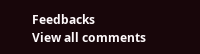Feedbacks
View all comments